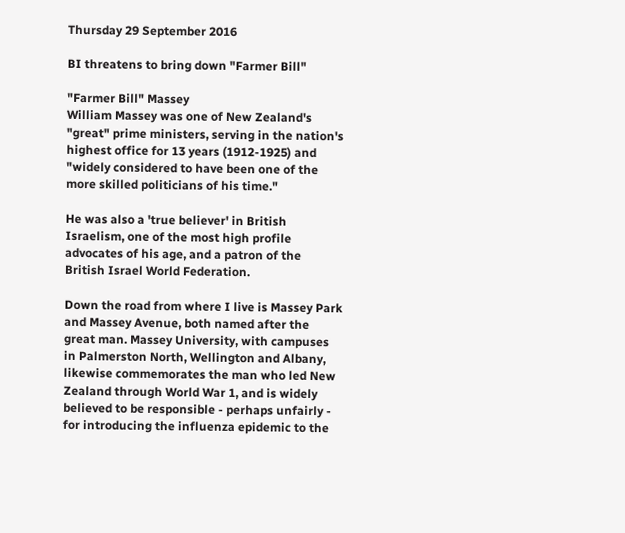Thursday 29 September 2016

BI threatens to bring down "Farmer Bill"

"Farmer Bill" Massey
William Massey was one of New Zealand's "great" prime ministers, serving in the nation's highest office for 13 years (1912-1925) and "widely considered to have been one of the more skilled politicians of his time."

He was also a 'true believer' in British Israelism, one of the most high profile advocates of his age, and a patron of the British Israel World Federation.

Down the road from where I live is Massey Park and Massey Avenue, both named after the great man. Massey University, with campuses in Palmerston North, Wellington and Albany, likewise commemorates the man who led New Zealand through World War 1, and is widely believed to be responsible - perhaps unfairly - for introducing the influenza epidemic to the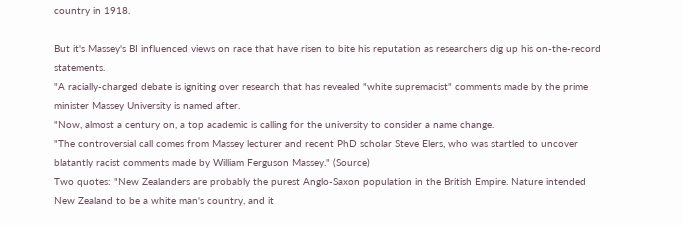country in 1918.

But it's Massey's BI influenced views on race that have risen to bite his reputation as researchers dig up his on-the-record statements.
"A racially-charged debate is igniting over research that has revealed "white supremacist" comments made by the prime minister Massey University is named after.
"Now, almost a century on, a top academic is calling for the university to consider a name change.
"The controversial call comes from Massey lecturer and recent PhD scholar Steve Elers, who was startled to uncover blatantly racist comments made by William Ferguson Massey." (Source)
Two quotes: "New Zealanders are probably the purest Anglo-Saxon population in the British Empire. Nature intended New Zealand to be a white man's country, and it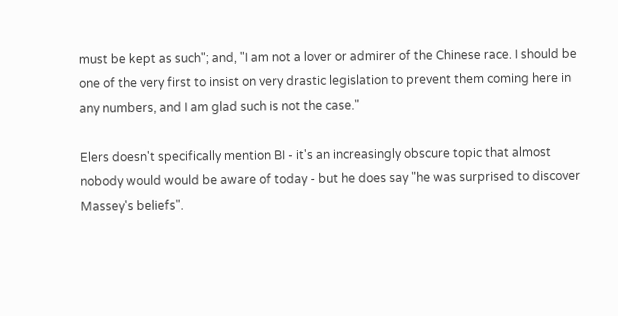must be kept as such"; and, "I am not a lover or admirer of the Chinese race. I should be one of the very first to insist on very drastic legislation to prevent them coming here in any numbers, and I am glad such is not the case."

Elers doesn't specifically mention BI - it's an increasingly obscure topic that almost nobody would would be aware of today - but he does say "he was surprised to discover Massey's beliefs".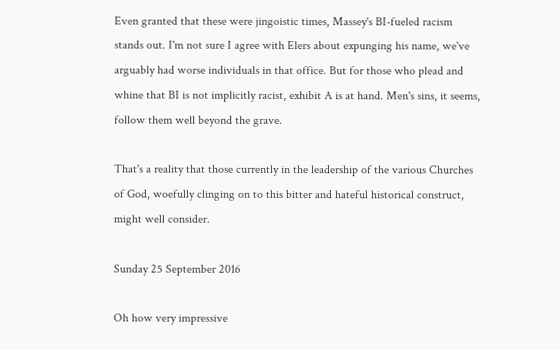Even granted that these were jingoistic times, Massey's BI-fueled racism stands out. I'm not sure I agree with Elers about expunging his name, we've arguably had worse individuals in that office. But for those who plead and whine that BI is not implicitly racist, exhibit A is at hand. Men's sins, it seems, follow them well beyond the grave.

That's a reality that those currently in the leadership of the various Churches of God, woefully clinging on to this bitter and hateful historical construct, might well consider.

Sunday 25 September 2016

Oh how very impressive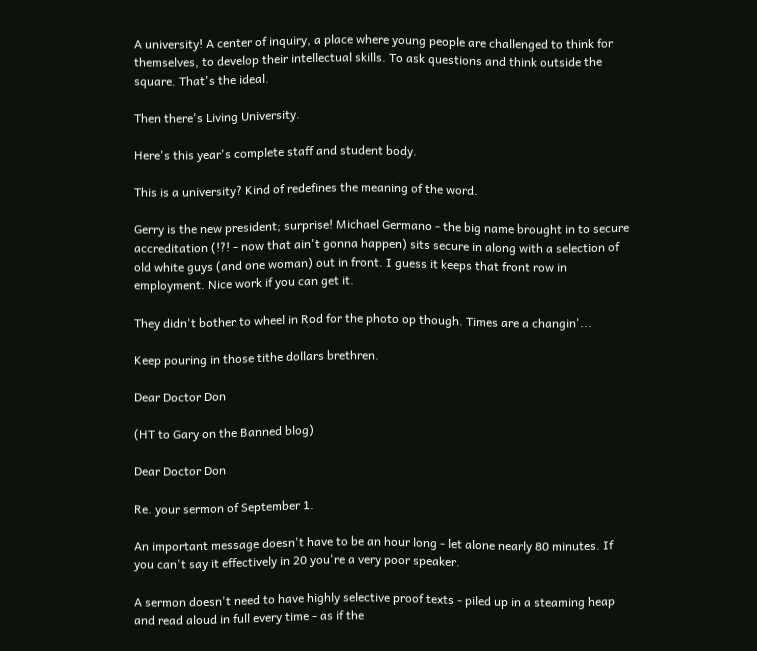A university! A center of inquiry, a place where young people are challenged to think for themselves, to develop their intellectual skills. To ask questions and think outside the square. That's the ideal.

Then there's Living University.

Here's this year's complete staff and student body.

This is a university? Kind of redefines the meaning of the word.

Gerry is the new president; surprise! Michael Germano - the big name brought in to secure accreditation (!?! - now that ain't gonna happen) sits secure in along with a selection of old white guys (and one woman) out in front. I guess it keeps that front row in employment. Nice work if you can get it.

They didn't bother to wheel in Rod for the photo op though. Times are a changin'...

Keep pouring in those tithe dollars brethren.

Dear Doctor Don

(HT to Gary on the Banned blog)

Dear Doctor Don

Re. your sermon of September 1.

An important message doesn't have to be an hour long - let alone nearly 80 minutes. If you can't say it effectively in 20 you're a very poor speaker.

A sermon doesn't need to have highly selective proof texts - piled up in a steaming heap and read aloud in full every time - as if the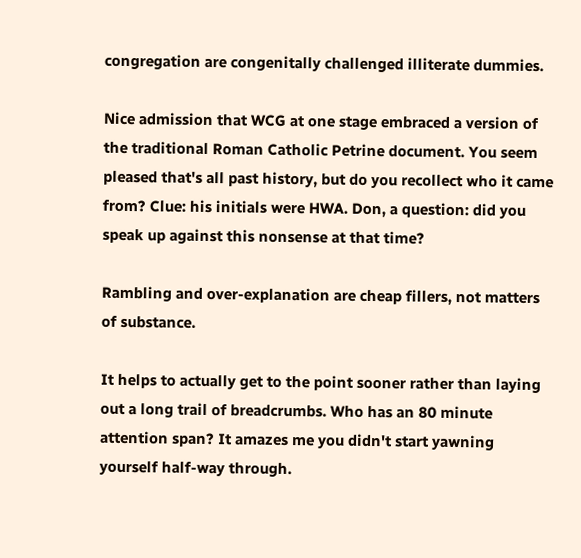congregation are congenitally challenged illiterate dummies.

Nice admission that WCG at one stage embraced a version of the traditional Roman Catholic Petrine document. You seem pleased that's all past history, but do you recollect who it came from? Clue: his initials were HWA. Don, a question: did you speak up against this nonsense at that time?

Rambling and over-explanation are cheap fillers, not matters of substance.

It helps to actually get to the point sooner rather than laying out a long trail of breadcrumbs. Who has an 80 minute attention span? It amazes me you didn't start yawning yourself half-way through.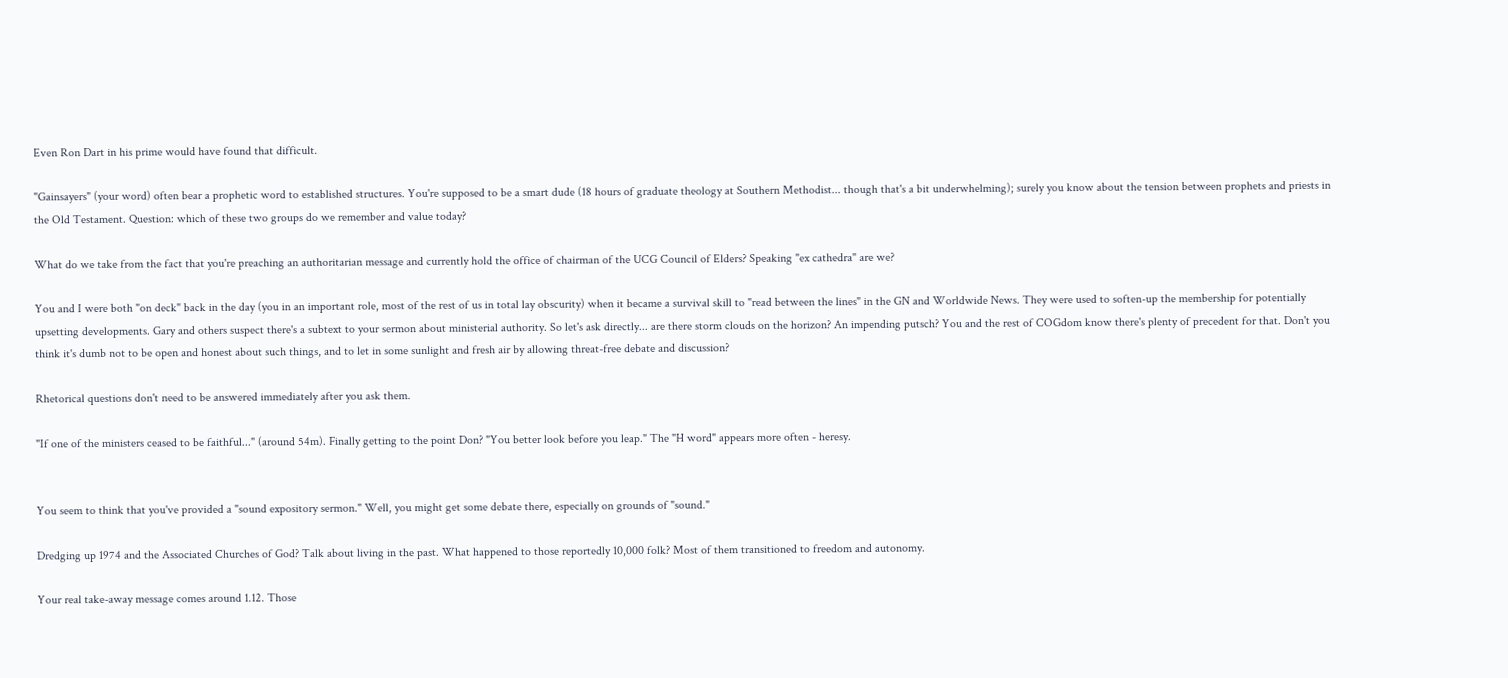Even Ron Dart in his prime would have found that difficult.

"Gainsayers" (your word) often bear a prophetic word to established structures. You're supposed to be a smart dude (18 hours of graduate theology at Southern Methodist... though that's a bit underwhelming); surely you know about the tension between prophets and priests in the Old Testament. Question: which of these two groups do we remember and value today?

What do we take from the fact that you're preaching an authoritarian message and currently hold the office of chairman of the UCG Council of Elders? Speaking "ex cathedra" are we?

You and I were both "on deck" back in the day (you in an important role, most of the rest of us in total lay obscurity) when it became a survival skill to "read between the lines" in the GN and Worldwide News. They were used to soften-up the membership for potentially upsetting developments. Gary and others suspect there's a subtext to your sermon about ministerial authority. So let's ask directly... are there storm clouds on the horizon? An impending putsch? You and the rest of COGdom know there's plenty of precedent for that. Don't you think it's dumb not to be open and honest about such things, and to let in some sunlight and fresh air by allowing threat-free debate and discussion?

Rhetorical questions don't need to be answered immediately after you ask them.

"If one of the ministers ceased to be faithful..." (around 54m). Finally getting to the point Don? "You better look before you leap." The "H word" appears more often - heresy.


You seem to think that you've provided a "sound expository sermon." Well, you might get some debate there, especially on grounds of "sound."

Dredging up 1974 and the Associated Churches of God? Talk about living in the past. What happened to those reportedly 10,000 folk? Most of them transitioned to freedom and autonomy.

Your real take-away message comes around 1.12. Those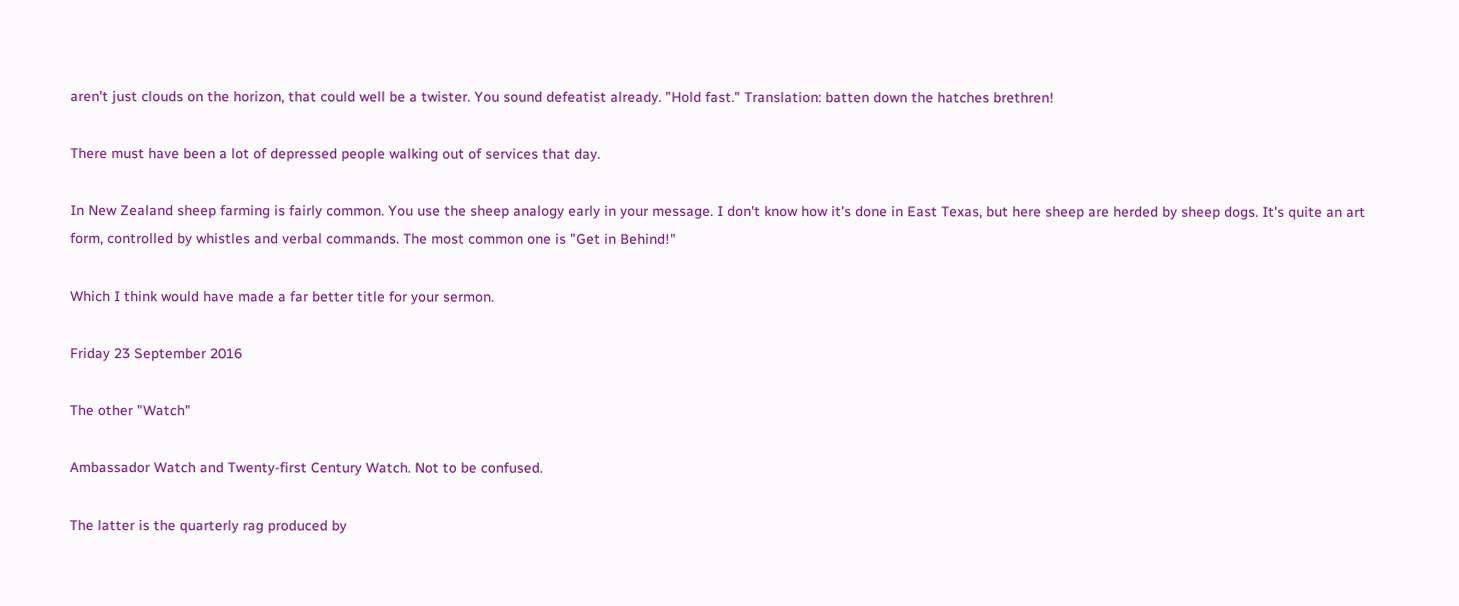aren't just clouds on the horizon, that could well be a twister. You sound defeatist already. "Hold fast." Translation: batten down the hatches brethren!

There must have been a lot of depressed people walking out of services that day.

In New Zealand sheep farming is fairly common. You use the sheep analogy early in your message. I don't know how it's done in East Texas, but here sheep are herded by sheep dogs. It's quite an art form, controlled by whistles and verbal commands. The most common one is "Get in Behind!"

Which I think would have made a far better title for your sermon.

Friday 23 September 2016

The other "Watch"

Ambassador Watch and Twenty-first Century Watch. Not to be confused.

The latter is the quarterly rag produced by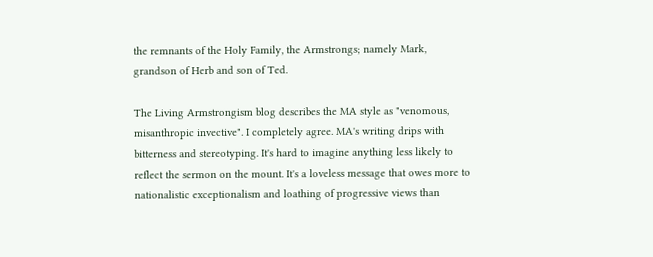the remnants of the Holy Family, the Armstrongs; namely Mark, grandson of Herb and son of Ted.

The Living Armstrongism blog describes the MA style as "venomous, misanthropic invective". I completely agree. MA's writing drips with bitterness and stereotyping. It's hard to imagine anything less likely to reflect the sermon on the mount. It's a loveless message that owes more to nationalistic exceptionalism and loathing of progressive views than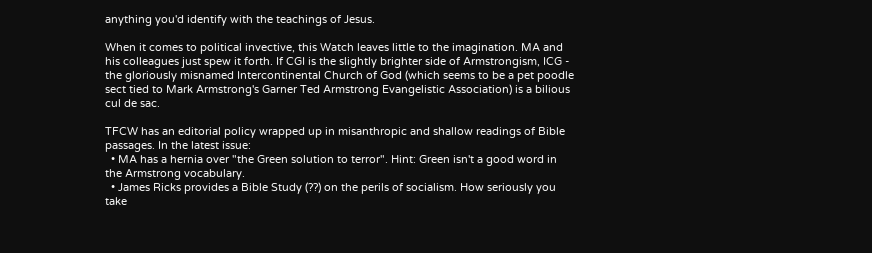anything you'd identify with the teachings of Jesus.

When it comes to political invective, this Watch leaves little to the imagination. MA and his colleagues just spew it forth. If CGI is the slightly brighter side of Armstrongism, ICG - the gloriously misnamed Intercontinental Church of God (which seems to be a pet poodle sect tied to Mark Armstrong's Garner Ted Armstrong Evangelistic Association) is a bilious cul de sac.

TFCW has an editorial policy wrapped up in misanthropic and shallow readings of Bible passages. In the latest issue:
  • MA has a hernia over "the Green solution to terror". Hint: Green isn't a good word in the Armstrong vocabulary.
  • James Ricks provides a Bible Study (??) on the perils of socialism. How seriously you take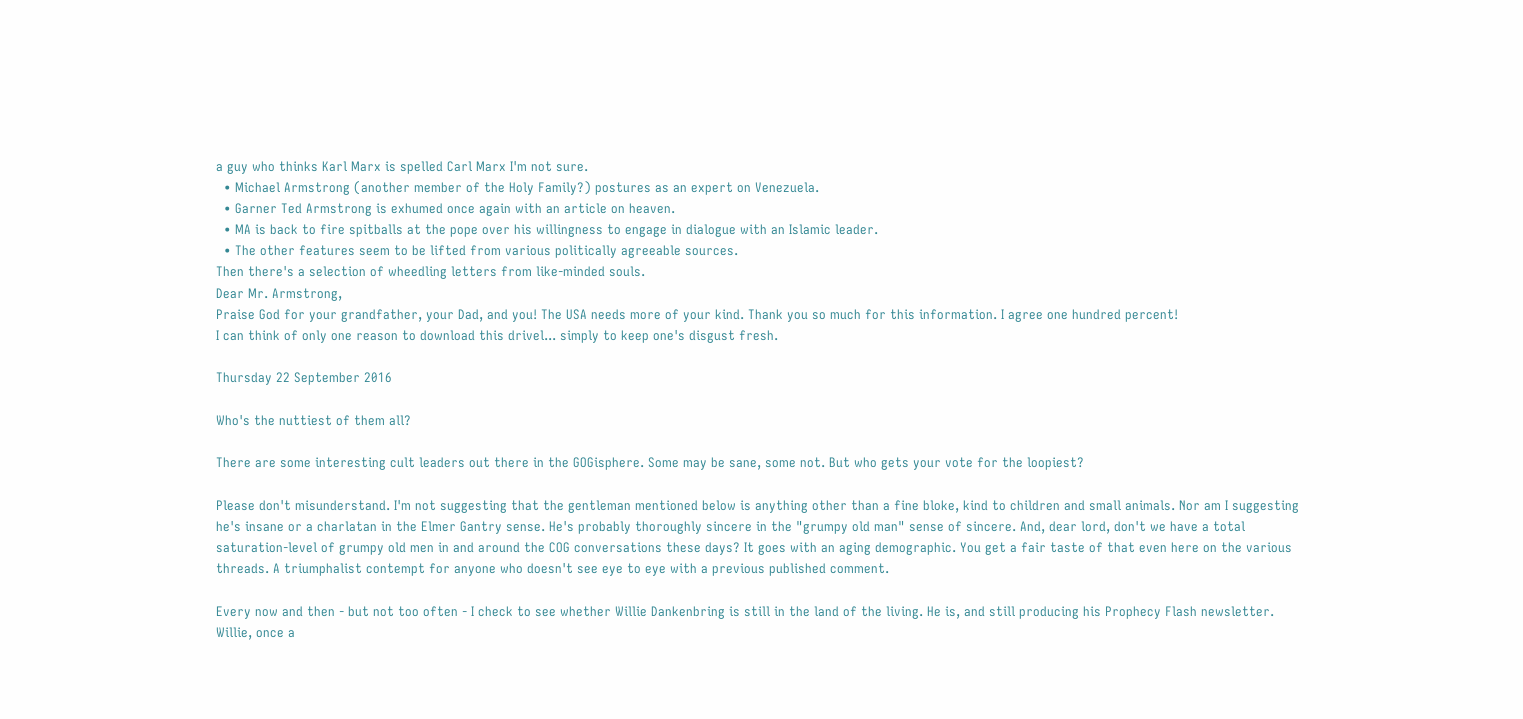a guy who thinks Karl Marx is spelled Carl Marx I'm not sure.
  • Michael Armstrong (another member of the Holy Family?) postures as an expert on Venezuela.
  • Garner Ted Armstrong is exhumed once again with an article on heaven.
  • MA is back to fire spitballs at the pope over his willingness to engage in dialogue with an Islamic leader.
  • The other features seem to be lifted from various politically agreeable sources.
Then there's a selection of wheedling letters from like-minded souls.
Dear Mr. Armstrong,
Praise God for your grandfather, your Dad, and you! The USA needs more of your kind. Thank you so much for this information. I agree one hundred percent!
I can think of only one reason to download this drivel... simply to keep one's disgust fresh.

Thursday 22 September 2016

Who's the nuttiest of them all?

There are some interesting cult leaders out there in the GOGisphere. Some may be sane, some not. But who gets your vote for the loopiest?

Please don't misunderstand. I'm not suggesting that the gentleman mentioned below is anything other than a fine bloke, kind to children and small animals. Nor am I suggesting he's insane or a charlatan in the Elmer Gantry sense. He's probably thoroughly sincere in the "grumpy old man" sense of sincere. And, dear lord, don't we have a total saturation-level of grumpy old men in and around the COG conversations these days? It goes with an aging demographic. You get a fair taste of that even here on the various threads. A triumphalist contempt for anyone who doesn't see eye to eye with a previous published comment.

Every now and then - but not too often - I check to see whether Willie Dankenbring is still in the land of the living. He is, and still producing his Prophecy Flash newsletter. Willie, once a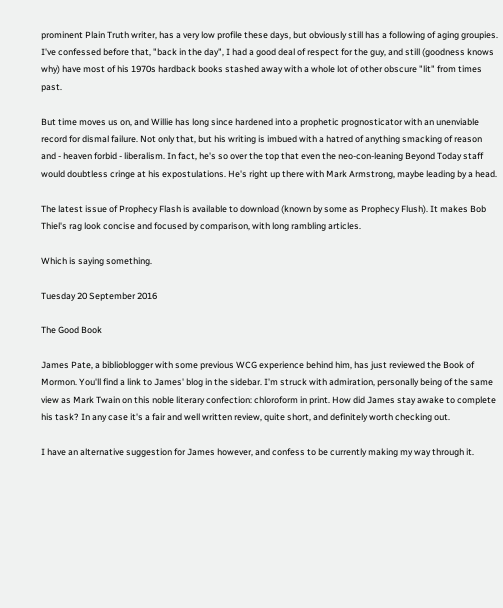prominent Plain Truth writer, has a very low profile these days, but obviously still has a following of aging groupies. I've confessed before that, "back in the day", I had a good deal of respect for the guy, and still (goodness knows why) have most of his 1970s hardback books stashed away with a whole lot of other obscure "lit" from times past.

But time moves us on, and Willie has long since hardened into a prophetic prognosticator with an unenviable record for dismal failure. Not only that, but his writing is imbued with a hatred of anything smacking of reason and - heaven forbid - liberalism. In fact, he's so over the top that even the neo-con-leaning Beyond Today staff would doubtless cringe at his expostulations. He's right up there with Mark Armstrong, maybe leading by a head.

The latest issue of Prophecy Flash is available to download (known by some as Prophecy Flush). It makes Bob Thiel's rag look concise and focused by comparison, with long rambling articles.

Which is saying something.

Tuesday 20 September 2016

The Good Book

James Pate, a biblioblogger with some previous WCG experience behind him, has just reviewed the Book of Mormon. You'll find a link to James' blog in the sidebar. I'm struck with admiration, personally being of the same view as Mark Twain on this noble literary confection: chloroform in print. How did James stay awake to complete his task? In any case it's a fair and well written review, quite short, and definitely worth checking out.

I have an alternative suggestion for James however, and confess to be currently making my way through it.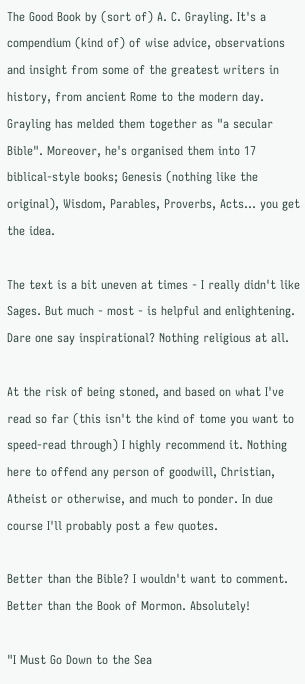The Good Book by (sort of) A. C. Grayling. It's a compendium (kind of) of wise advice, observations and insight from some of the greatest writers in history, from ancient Rome to the modern day. Grayling has melded them together as "a secular Bible". Moreover, he's organised them into 17 biblical-style books; Genesis (nothing like the original), Wisdom, Parables, Proverbs, Acts... you get the idea.

The text is a bit uneven at times - I really didn't like Sages. But much - most - is helpful and enlightening. Dare one say inspirational? Nothing religious at all.

At the risk of being stoned, and based on what I've read so far (this isn't the kind of tome you want to speed-read through) I highly recommend it. Nothing here to offend any person of goodwill, Christian, Atheist or otherwise, and much to ponder. In due course I'll probably post a few quotes.

Better than the Bible? I wouldn't want to comment. Better than the Book of Mormon. Absolutely!

"I Must Go Down to the Sea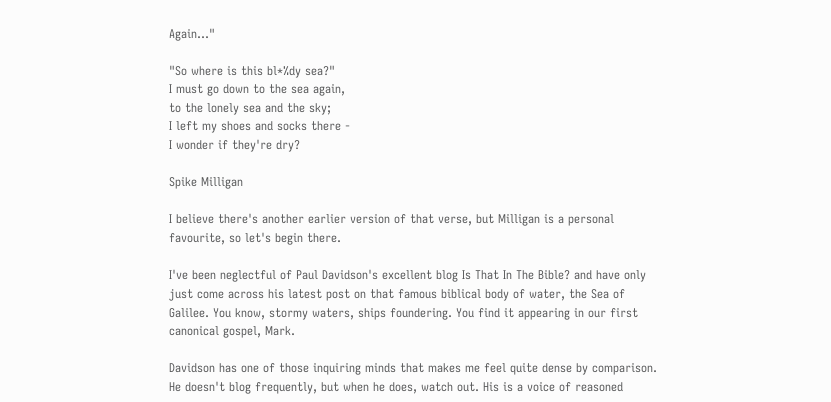Again..."

"So where is this bl*%dy sea?"
I must go down to the sea again,
to the lonely sea and the sky;
I left my shoes and socks there -
I wonder if they're dry?

Spike Milligan

I believe there's another earlier version of that verse, but Milligan is a personal favourite, so let's begin there.

I've been neglectful of Paul Davidson's excellent blog Is That In The Bible? and have only just come across his latest post on that famous biblical body of water, the Sea of Galilee. You know, stormy waters, ships foundering. You find it appearing in our first canonical gospel, Mark.

Davidson has one of those inquiring minds that makes me feel quite dense by comparison. He doesn't blog frequently, but when he does, watch out. His is a voice of reasoned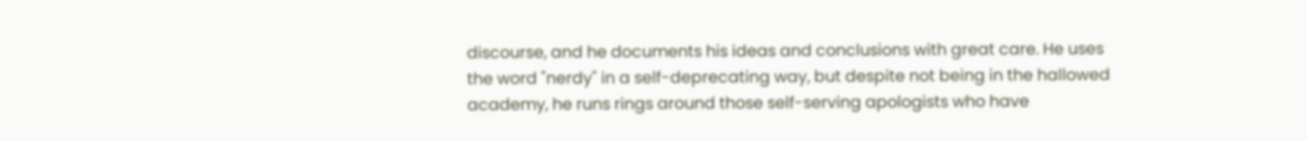discourse, and he documents his ideas and conclusions with great care. He uses the word "nerdy" in a self-deprecating way, but despite not being in the hallowed academy, he runs rings around those self-serving apologists who have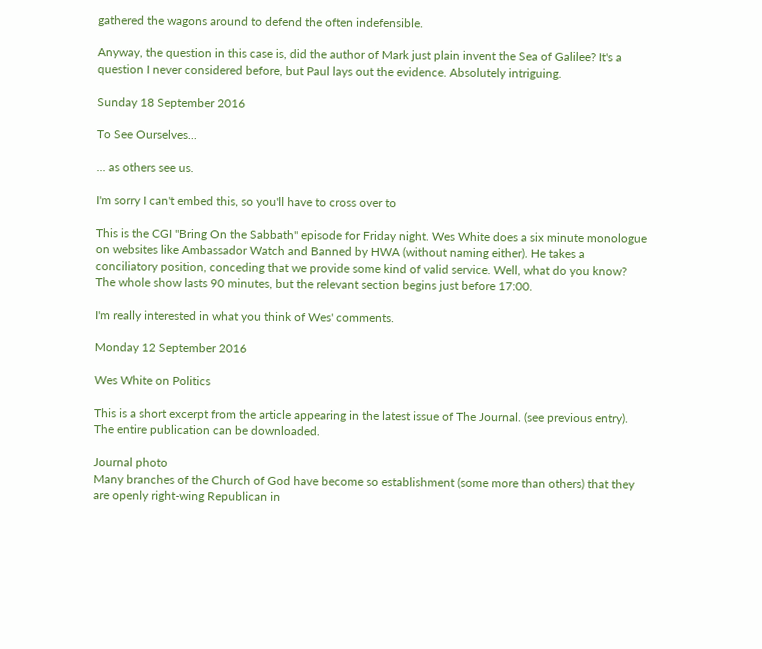gathered the wagons around to defend the often indefensible.

Anyway, the question in this case is, did the author of Mark just plain invent the Sea of Galilee? It's a question I never considered before, but Paul lays out the evidence. Absolutely intriguing.

Sunday 18 September 2016

To See Ourselves...

... as others see us.

I'm sorry I can't embed this, so you'll have to cross over to

This is the CGI "Bring On the Sabbath" episode for Friday night. Wes White does a six minute monologue on websites like Ambassador Watch and Banned by HWA (without naming either). He takes a conciliatory position, conceding that we provide some kind of valid service. Well, what do you know? The whole show lasts 90 minutes, but the relevant section begins just before 17:00.

I'm really interested in what you think of Wes' comments.

Monday 12 September 2016

Wes White on Politics

This is a short excerpt from the article appearing in the latest issue of The Journal. (see previous entry). The entire publication can be downloaded.

Journal photo
Many branches of the Church of God have become so establishment (some more than others) that they are openly right-wing Republican in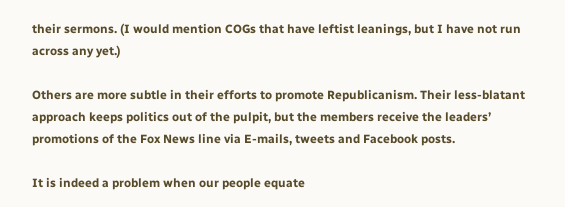their sermons. (I would mention COGs that have leftist leanings, but I have not run across any yet.)

Others are more subtle in their efforts to promote Republicanism. Their less-blatant approach keeps politics out of the pulpit, but the members receive the leaders’ promotions of the Fox News line via E-mails, tweets and Facebook posts.

It is indeed a problem when our people equate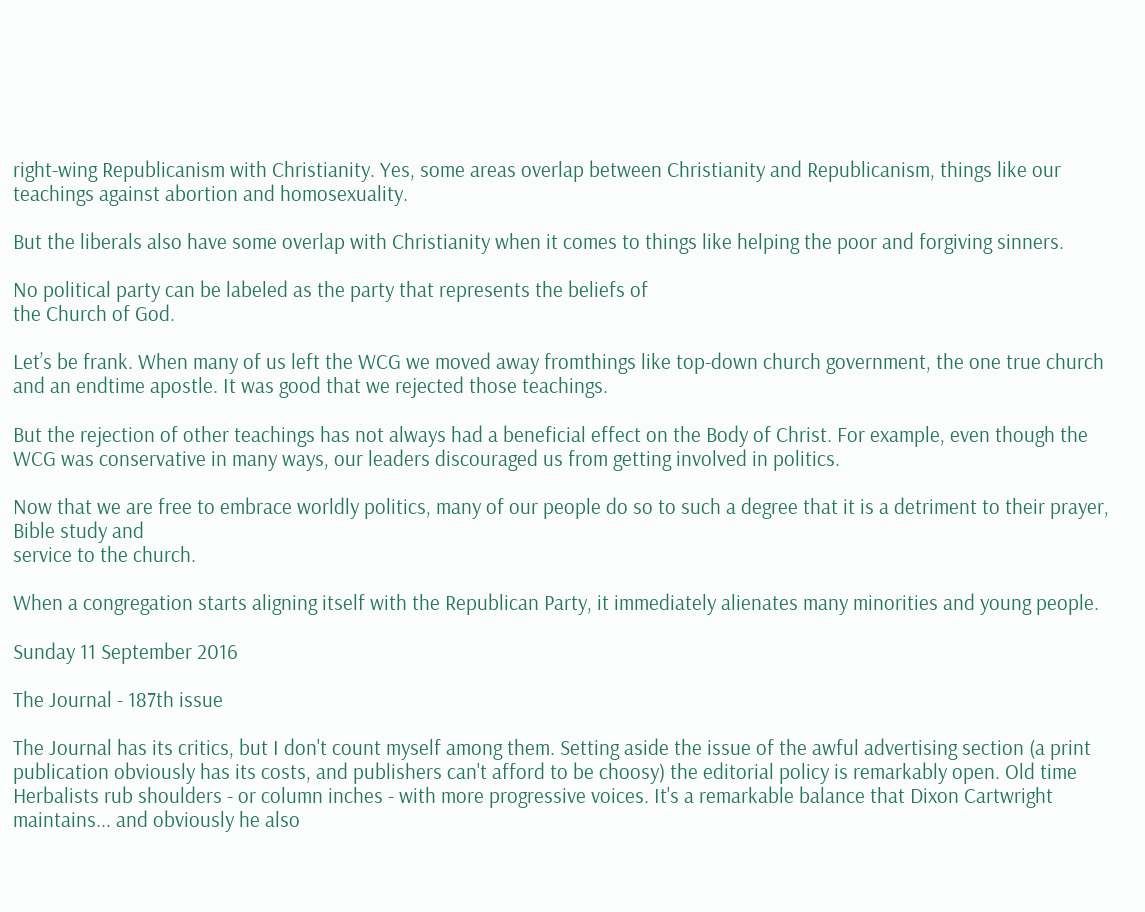right-wing Republicanism with Christianity. Yes, some areas overlap between Christianity and Republicanism, things like our teachings against abortion and homosexuality.

But the liberals also have some overlap with Christianity when it comes to things like helping the poor and forgiving sinners.

No political party can be labeled as the party that represents the beliefs of
the Church of God.

Let’s be frank. When many of us left the WCG we moved away fromthings like top-down church government, the one true church and an endtime apostle. It was good that we rejected those teachings.

But the rejection of other teachings has not always had a beneficial effect on the Body of Christ. For example, even though the WCG was conservative in many ways, our leaders discouraged us from getting involved in politics.

Now that we are free to embrace worldly politics, many of our people do so to such a degree that it is a detriment to their prayer, Bible study and
service to the church.

When a congregation starts aligning itself with the Republican Party, it immediately alienates many minorities and young people.

Sunday 11 September 2016

The Journal - 187th issue

The Journal has its critics, but I don't count myself among them. Setting aside the issue of the awful advertising section (a print publication obviously has its costs, and publishers can't afford to be choosy) the editorial policy is remarkably open. Old time Herbalists rub shoulders - or column inches - with more progressive voices. It's a remarkable balance that Dixon Cartwright maintains... and obviously he also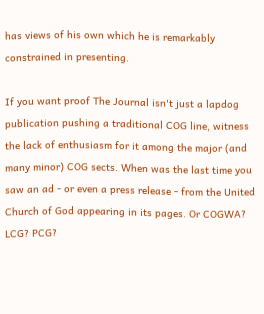has views of his own which he is remarkably constrained in presenting.

If you want proof The Journal isn't just a lapdog publication pushing a traditional COG line, witness the lack of enthusiasm for it among the major (and many minor) COG sects. When was the last time you saw an ad - or even a press release - from the United Church of God appearing in its pages. Or COGWA? LCG? PCG?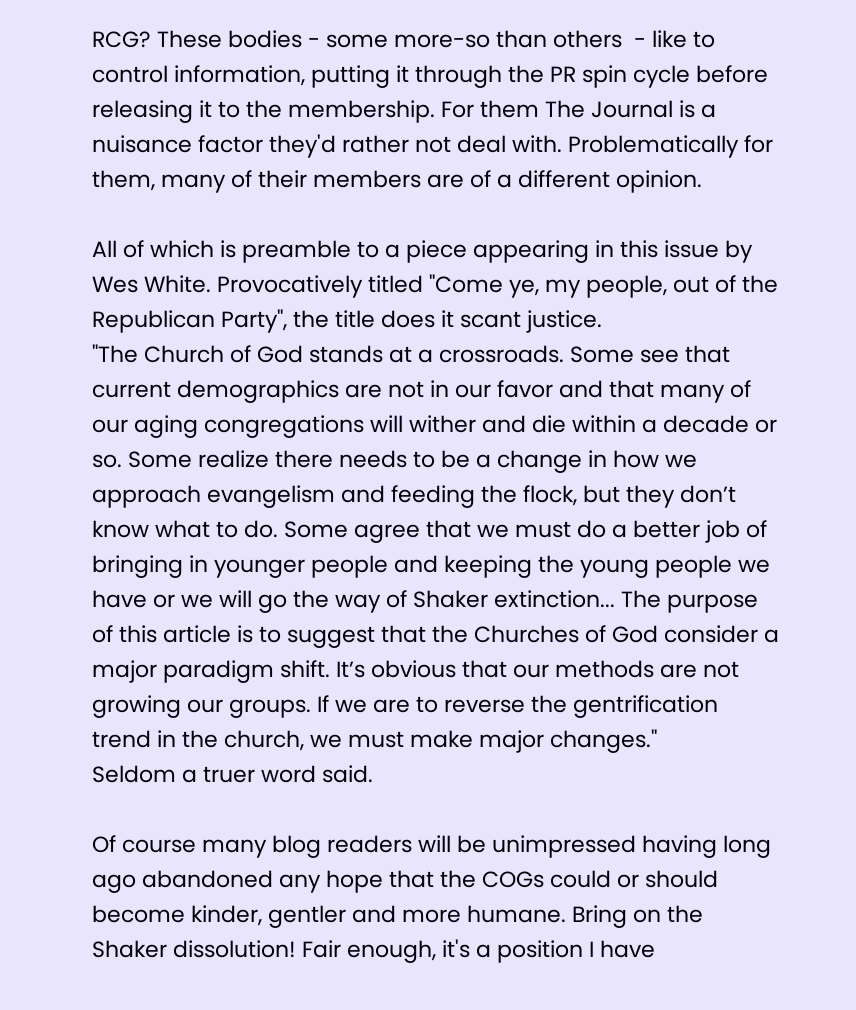RCG? These bodies - some more-so than others  - like to control information, putting it through the PR spin cycle before releasing it to the membership. For them The Journal is a nuisance factor they'd rather not deal with. Problematically for them, many of their members are of a different opinion.

All of which is preamble to a piece appearing in this issue by Wes White. Provocatively titled "Come ye, my people, out of the Republican Party", the title does it scant justice.
"The Church of God stands at a crossroads. Some see that current demographics are not in our favor and that many of our aging congregations will wither and die within a decade or so. Some realize there needs to be a change in how we approach evangelism and feeding the flock, but they don’t know what to do. Some agree that we must do a better job of bringing in younger people and keeping the young people we have or we will go the way of Shaker extinction... The purpose of this article is to suggest that the Churches of God consider a major paradigm shift. It’s obvious that our methods are not growing our groups. If we are to reverse the gentrification trend in the church, we must make major changes."
Seldom a truer word said.

Of course many blog readers will be unimpressed having long ago abandoned any hope that the COGs could or should become kinder, gentler and more humane. Bring on the Shaker dissolution! Fair enough, it's a position I have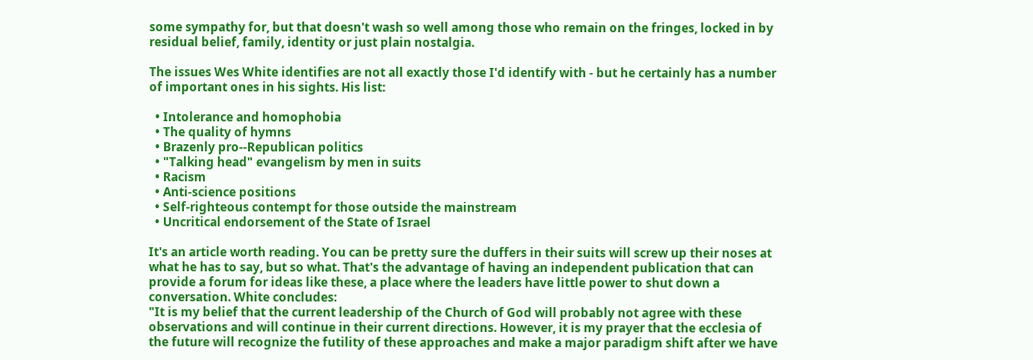some sympathy for, but that doesn't wash so well among those who remain on the fringes, locked in by residual belief, family, identity or just plain nostalgia.

The issues Wes White identifies are not all exactly those I'd identify with - but he certainly has a number of important ones in his sights. His list:

  • Intolerance and homophobia
  • The quality of hymns
  • Brazenly pro--Republican politics
  • "Talking head" evangelism by men in suits
  • Racism
  • Anti-science positions
  • Self-righteous contempt for those outside the mainstream
  • Uncritical endorsement of the State of Israel

It's an article worth reading. You can be pretty sure the duffers in their suits will screw up their noses at what he has to say, but so what. That's the advantage of having an independent publication that can provide a forum for ideas like these, a place where the leaders have little power to shut down a conversation. White concludes:
"It is my belief that the current leadership of the Church of God will probably not agree with these observations and will continue in their current directions. However, it is my prayer that the ecclesia of the future will recognize the futility of these approaches and make a major paradigm shift after we have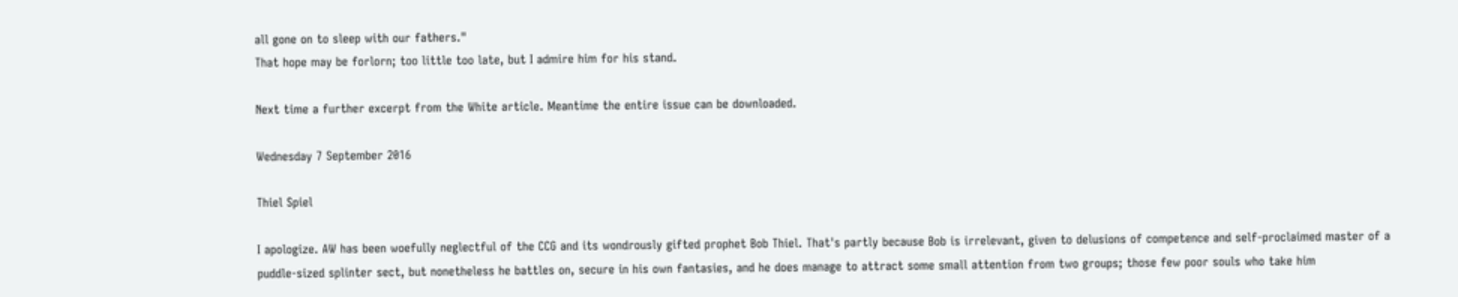all gone on to sleep with our fathers."
That hope may be forlorn; too little too late, but I admire him for his stand.

Next time a further excerpt from the White article. Meantime the entire issue can be downloaded.

Wednesday 7 September 2016

Thiel Spiel

I apologize. AW has been woefully neglectful of the CCG and its wondrously gifted prophet Bob Thiel. That's partly because Bob is irrelevant, given to delusions of competence and self-proclaimed master of a puddle-sized splinter sect, but nonetheless he battles on, secure in his own fantasies, and he does manage to attract some small attention from two groups; those few poor souls who take him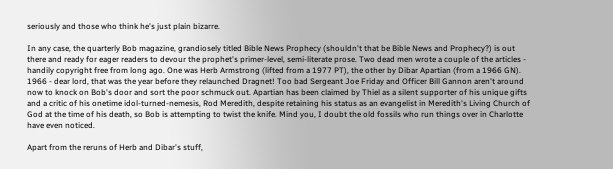seriously and those who think he's just plain bizarre.

In any case, the quarterly Bob magazine, grandiosely titled Bible News Prophecy (shouldn't that be Bible News and Prophecy?) is out there and ready for eager readers to devour the prophet's primer-level, semi-literate prose. Two dead men wrote a couple of the articles - handily copyright free from long ago. One was Herb Armstrong (lifted from a 1977 PT), the other by Dibar Apartian (from a 1966 GN). 1966 - dear lord, that was the year before they relaunched Dragnet! Too bad Sergeant Joe Friday and Officer Bill Gannon aren't around now to knock on Bob's door and sort the poor schmuck out. Apartian has been claimed by Thiel as a silent supporter of his unique gifts and a critic of his onetime idol-turned-nemesis, Rod Meredith, despite retaining his status as an evangelist in Meredith's Living Church of God at the time of his death, so Bob is attempting to twist the knife. Mind you, I doubt the old fossils who run things over in Charlotte have even noticed.

Apart from the reruns of Herb and Dibar's stuff,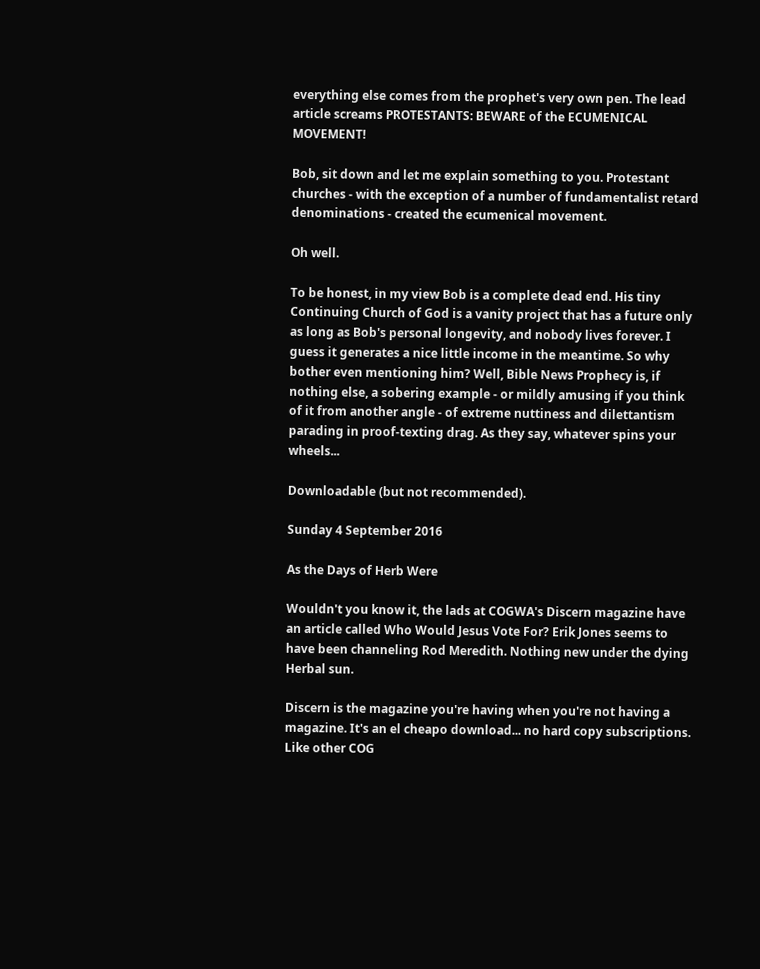everything else comes from the prophet's very own pen. The lead article screams PROTESTANTS: BEWARE of the ECUMENICAL MOVEMENT!

Bob, sit down and let me explain something to you. Protestant churches - with the exception of a number of fundamentalist retard denominations - created the ecumenical movement.

Oh well.

To be honest, in my view Bob is a complete dead end. His tiny Continuing Church of God is a vanity project that has a future only as long as Bob's personal longevity, and nobody lives forever. I guess it generates a nice little income in the meantime. So why bother even mentioning him? Well, Bible News Prophecy is, if nothing else, a sobering example - or mildly amusing if you think of it from another angle - of extreme nuttiness and dilettantism parading in proof-texting drag. As they say, whatever spins your wheels...

Downloadable (but not recommended).

Sunday 4 September 2016

As the Days of Herb Were

Wouldn't you know it, the lads at COGWA's Discern magazine have an article called Who Would Jesus Vote For? Erik Jones seems to have been channeling Rod Meredith. Nothing new under the dying Herbal sun.

Discern is the magazine you're having when you're not having a magazine. It's an el cheapo download... no hard copy subscriptions. Like other COG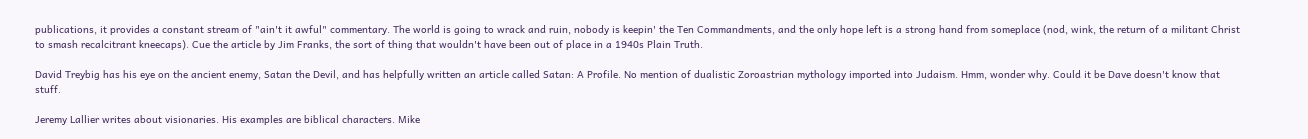publications, it provides a constant stream of "ain't it awful" commentary. The world is going to wrack and ruin, nobody is keepin' the Ten Commandments, and the only hope left is a strong hand from someplace (nod, wink, the return of a militant Christ to smash recalcitrant kneecaps). Cue the article by Jim Franks, the sort of thing that wouldn't have been out of place in a 1940s Plain Truth.

David Treybig has his eye on the ancient enemy, Satan the Devil, and has helpfully written an article called Satan: A Profile. No mention of dualistic Zoroastrian mythology imported into Judaism. Hmm, wonder why. Could it be Dave doesn't know that stuff.

Jeremy Lallier writes about visionaries. His examples are biblical characters. Mike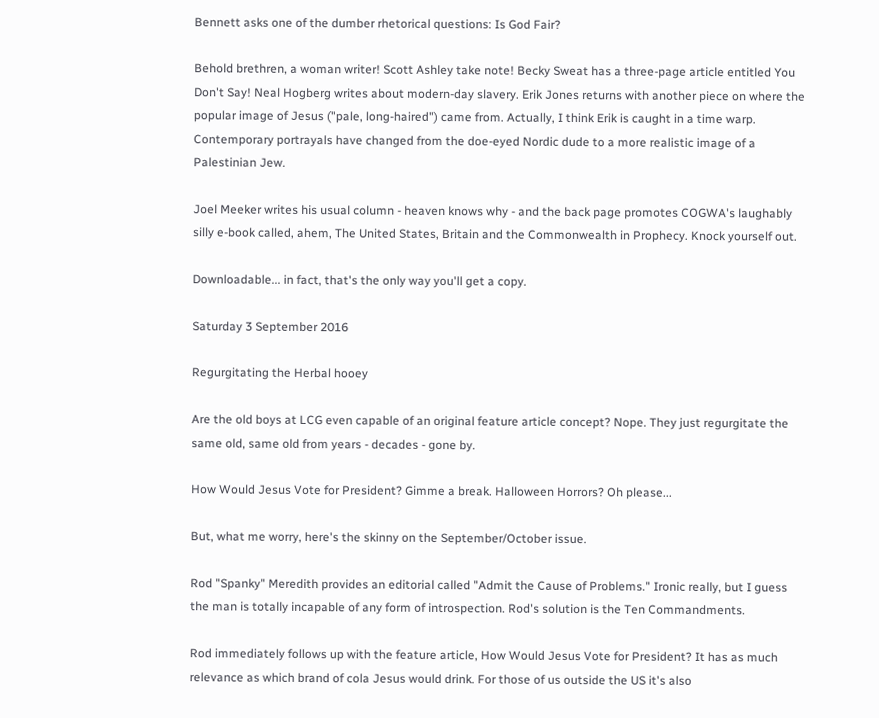Bennett asks one of the dumber rhetorical questions: Is God Fair?

Behold brethren, a woman writer! Scott Ashley take note! Becky Sweat has a three-page article entitled You Don't Say! Neal Hogberg writes about modern-day slavery. Erik Jones returns with another piece on where the popular image of Jesus ("pale, long-haired") came from. Actually, I think Erik is caught in a time warp. Contemporary portrayals have changed from the doe-eyed Nordic dude to a more realistic image of a Palestinian Jew.

Joel Meeker writes his usual column - heaven knows why - and the back page promotes COGWA's laughably silly e-book called, ahem, The United States, Britain and the Commonwealth in Prophecy. Knock yourself out.

Downloadable... in fact, that's the only way you'll get a copy.

Saturday 3 September 2016

Regurgitating the Herbal hooey

Are the old boys at LCG even capable of an original feature article concept? Nope. They just regurgitate the same old, same old from years - decades - gone by.

How Would Jesus Vote for President? Gimme a break. Halloween Horrors? Oh please...

But, what me worry, here's the skinny on the September/October issue.

Rod "Spanky" Meredith provides an editorial called "Admit the Cause of Problems." Ironic really, but I guess the man is totally incapable of any form of introspection. Rod's solution is the Ten Commandments.

Rod immediately follows up with the feature article, How Would Jesus Vote for President? It has as much relevance as which brand of cola Jesus would drink. For those of us outside the US it's also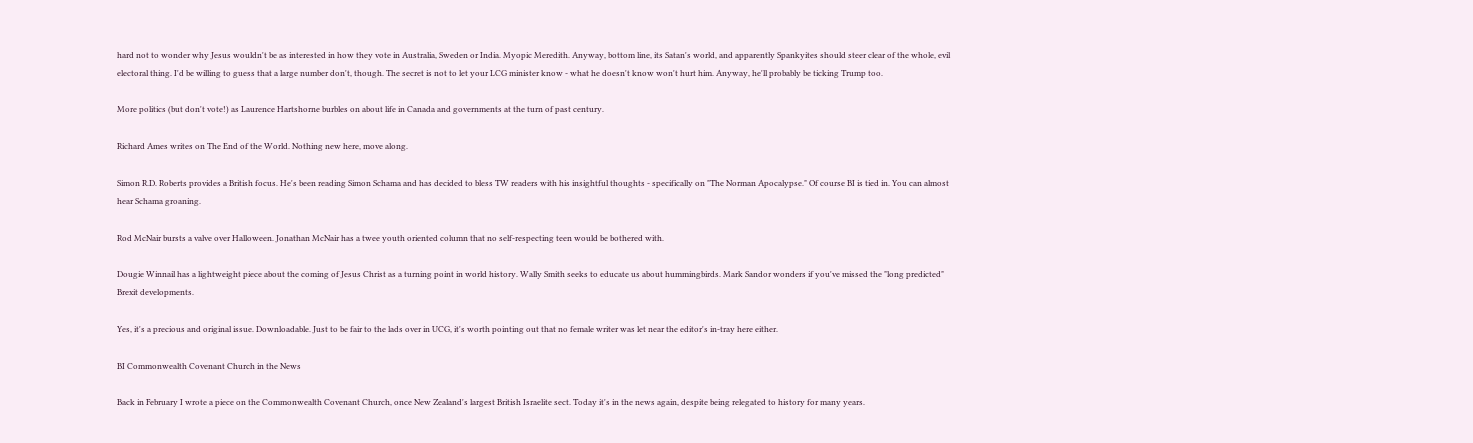hard not to wonder why Jesus wouldn't be as interested in how they vote in Australia, Sweden or India. Myopic Meredith. Anyway, bottom line, its Satan's world, and apparently Spankyites should steer clear of the whole, evil electoral thing. I'd be willing to guess that a large number don't, though. The secret is not to let your LCG minister know - what he doesn't know won't hurt him. Anyway, he'll probably be ticking Trump too.

More politics (but don't vote!) as Laurence Hartshorne burbles on about life in Canada and governments at the turn of past century.

Richard Ames writes on The End of the World. Nothing new here, move along.

Simon R.D. Roberts provides a British focus. He's been reading Simon Schama and has decided to bless TW readers with his insightful thoughts - specifically on "The Norman Apocalypse." Of course BI is tied in. You can almost hear Schama groaning.

Rod McNair bursts a valve over Halloween. Jonathan McNair has a twee youth oriented column that no self-respecting teen would be bothered with.

Dougie Winnail has a lightweight piece about the coming of Jesus Christ as a turning point in world history. Wally Smith seeks to educate us about hummingbirds. Mark Sandor wonders if you've missed the "long predicted" Brexit developments.

Yes, it's a precious and original issue. Downloadable. Just to be fair to the lads over in UCG, it's worth pointing out that no female writer was let near the editor's in-tray here either.

BI Commonwealth Covenant Church in the News

Back in February I wrote a piece on the Commonwealth Covenant Church, once New Zealand's largest British Israelite sect. Today it's in the news again, despite being relegated to history for many years.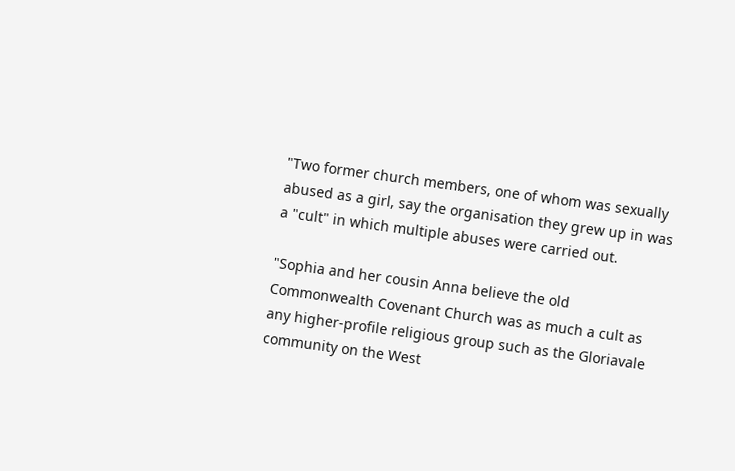"Two former church members, one of whom was sexually abused as a girl, say the organisation they grew up in was a "cult" in which multiple abuses were carried out.

"Sophia and her cousin Anna believe the old Commonwealth Covenant Church was as much a cult as any higher-profile religious group such as the Gloriavale community on the West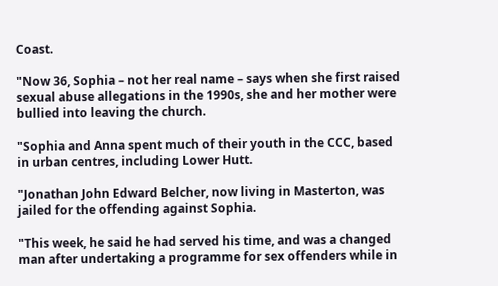Coast.

"Now 36, Sophia – not her real name – says when she first raised sexual abuse allegations in the 1990s, she and her mother were bullied into leaving the church.

"Sophia and Anna spent much of their youth in the CCC, based in urban centres, including Lower Hutt.

"Jonathan John Edward Belcher, now living in Masterton, was jailed for the offending against Sophia.

"This week, he said he had served his time, and was a changed man after undertaking a programme for sex offenders while in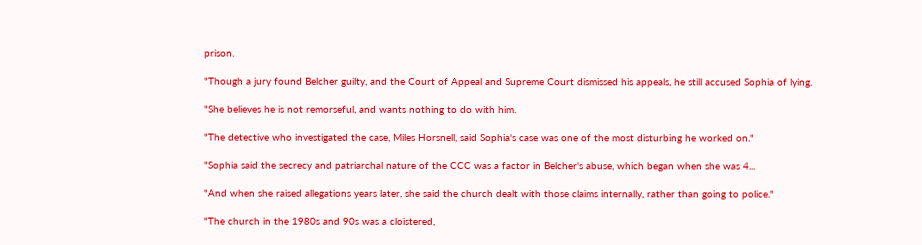prison.

"Though a jury found Belcher guilty, and the Court of Appeal and Supreme Court dismissed his appeals, he still accused Sophia of lying.

"She believes he is not remorseful, and wants nothing to do with him.

"The detective who investigated the case, Miles Horsnell, said Sophia's case was one of the most disturbing he worked on."

"Sophia said the secrecy and patriarchal nature of the CCC was a factor in Belcher's abuse, which began when she was 4...

"And when she raised allegations years later, she said the church dealt with those claims internally, rather than going to police."

"The church in the 1980s and 90s was a cloistered,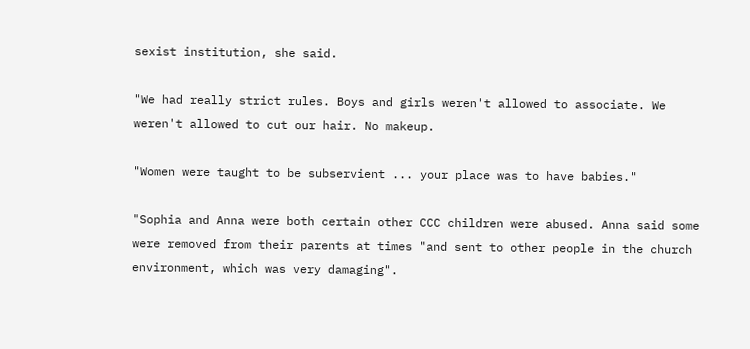sexist institution, she said.

"We had really strict rules. Boys and girls weren't allowed to associate. We weren't allowed to cut our hair. No makeup.

"Women were taught to be subservient ... your place was to have babies."

"Sophia and Anna were both certain other CCC children were abused. Anna said some were removed from their parents at times "and sent to other people in the church environment, which was very damaging".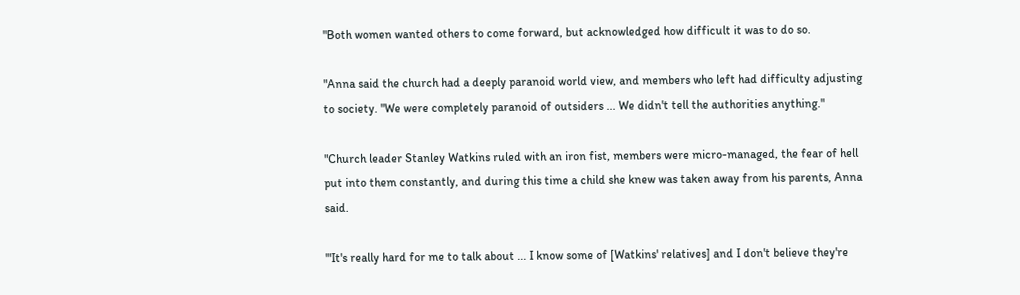"Both women wanted others to come forward, but acknowledged how difficult it was to do so.

"Anna said the church had a deeply paranoid world view, and members who left had difficulty adjusting to society. "We were completely paranoid of outsiders ... We didn't tell the authorities anything."

"Church leader Stanley Watkins ruled with an iron fist, members were micro-managed, the fear of hell put into them constantly, and during this time a child she knew was taken away from his parents, Anna said.

'"It's really hard for me to talk about ... I know some of [Watkins' relatives] and I don't believe they're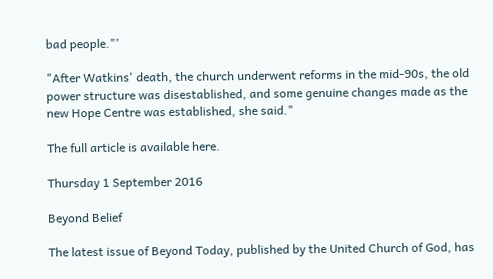bad people."'

"After Watkins' death, the church underwent reforms in the mid-90s, the old power structure was disestablished, and some genuine changes made as the new Hope Centre was established, she said."

The full article is available here.

Thursday 1 September 2016

Beyond Belief

The latest issue of Beyond Today, published by the United Church of God, has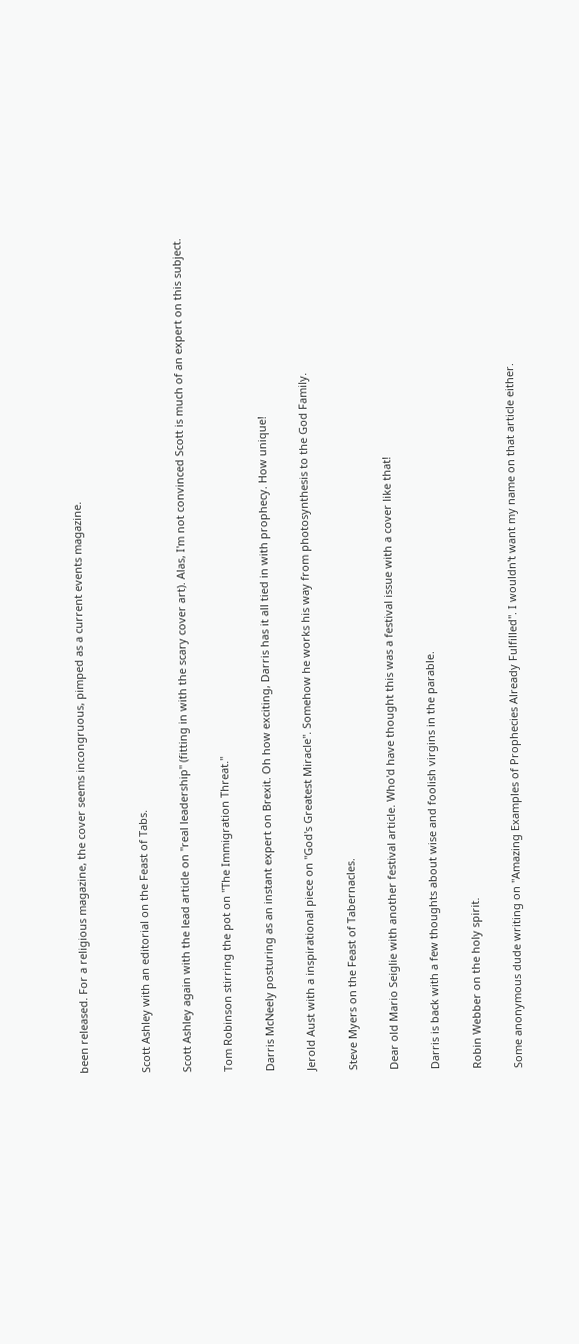been released. For a religious magazine, the cover seems incongruous, pimped as a current events magazine.


Scott Ashley with an editorial on the Feast of Tabs.

Scott Ashley again with the lead article on "real leadership" (fitting in with the scary cover art). Alas, I'm not convinced Scott is much of an expert on this subject.

Tom Robinson stirring the pot on "The Immigration Threat."

Darris McNeely posturing as an instant expert on Brexit. Oh how exciting, Darris has it all tied in with prophecy. How unique!

Jerold Aust with a inspirational piece on "God's Greatest Miracle". Somehow he works his way from photosynthesis to the God Family.

Steve Myers on the Feast of Tabernacles.

Dear old Mario Seiglie with another festival article. Who'd have thought this was a festival issue with a cover like that!

Darris is back with a few thoughts about wise and foolish virgins in the parable.

Robin Webber on the holy spirit.

Some anonymous dude writing on "Amazing Examples of Prophecies Already Fulfilled". I wouldn't want my name on that article either.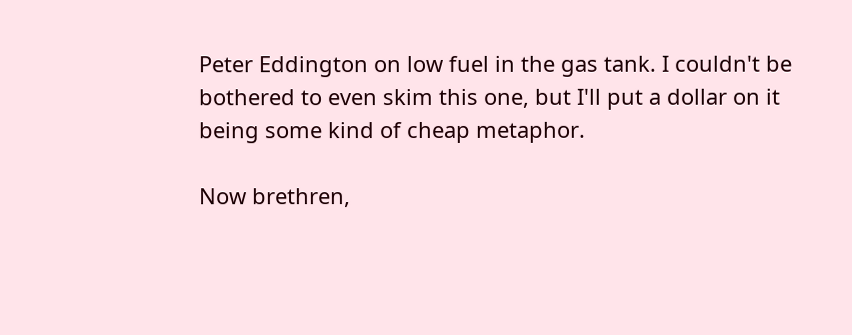Peter Eddington on low fuel in the gas tank. I couldn't be bothered to even skim this one, but I'll put a dollar on it being some kind of cheap metaphor.

Now brethren,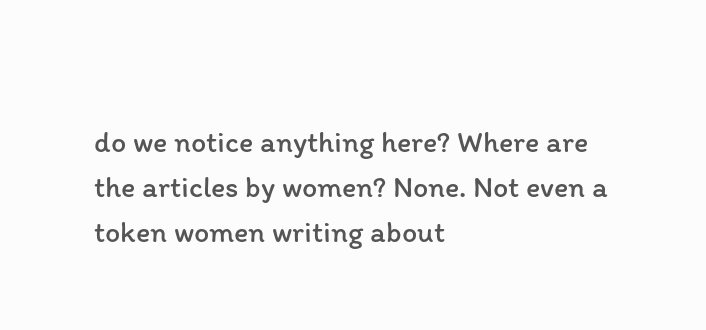do we notice anything here? Where are the articles by women? None. Not even a token women writing about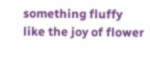something fluffy like the joy of flower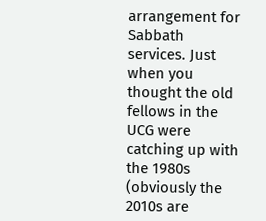arrangement for Sabbath services. Just when you thought the old fellows in the UCG were catching up with the 1980s (obviously the 2010s are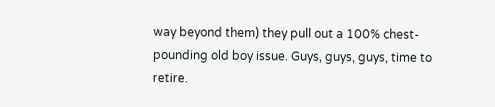way beyond them) they pull out a 100% chest-pounding old boy issue. Guys, guys, guys, time to retire.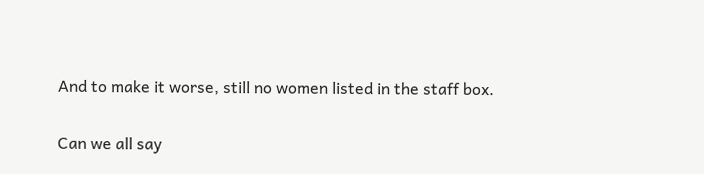And to make it worse, still no women listed in the staff box.

Can we all say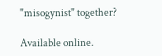"misogynist" together?

Available online.